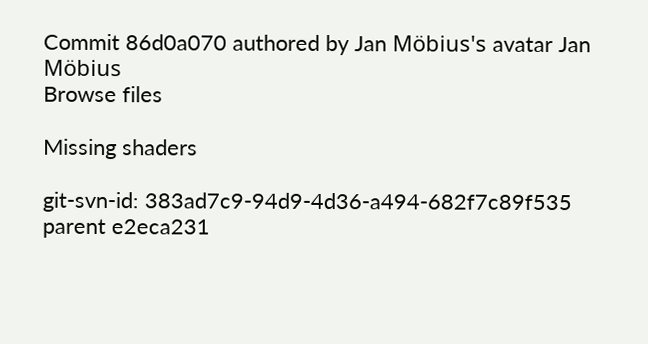Commit 86d0a070 authored by Jan Möbius's avatar Jan Möbius
Browse files

Missing shaders

git-svn-id: 383ad7c9-94d9-4d36-a494-682f7c89f535
parent e2eca231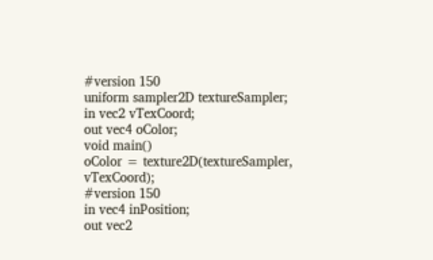#version 150
uniform sampler2D textureSampler;
in vec2 vTexCoord;
out vec4 oColor;
void main()
oColor = texture2D(textureSampler, vTexCoord);
#version 150
in vec4 inPosition;
out vec2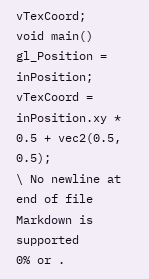vTexCoord;
void main()
gl_Position = inPosition;
vTexCoord = inPosition.xy * 0.5 + vec2(0.5, 0.5);
\ No newline at end of file
Markdown is supported
0% or .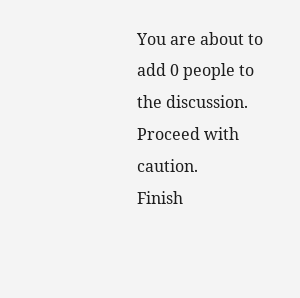You are about to add 0 people to the discussion. Proceed with caution.
Finish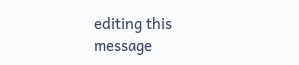editing this message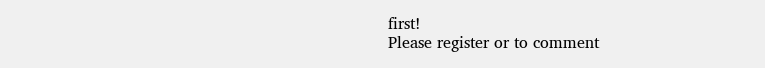first!
Please register or to comment